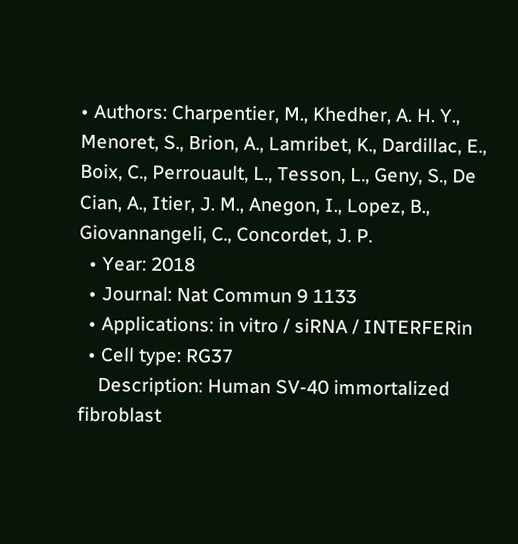• Authors: Charpentier, M., Khedher, A. H. Y., Menoret, S., Brion, A., Lamribet, K., Dardillac, E., Boix, C., Perrouault, L., Tesson, L., Geny, S., De Cian, A., Itier, J. M., Anegon, I., Lopez, B., Giovannangeli, C., Concordet, J. P.
  • Year: 2018
  • Journal: Nat Commun 9 1133
  • Applications: in vitro / siRNA / INTERFERin
  • Cell type: RG37
    Description: Human SV-40 immortalized fibroblast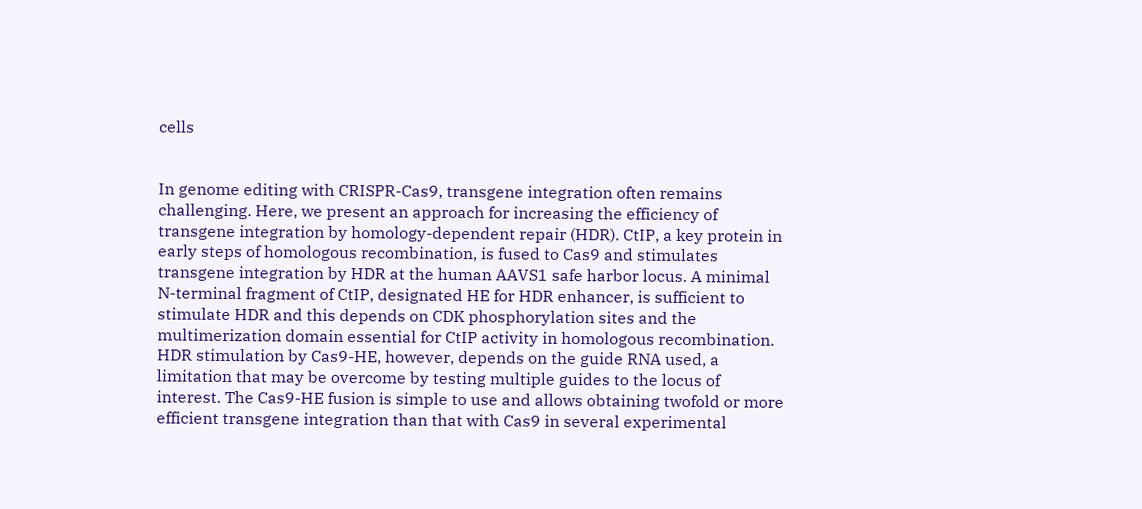cells


In genome editing with CRISPR-Cas9, transgene integration often remains challenging. Here, we present an approach for increasing the efficiency of transgene integration by homology-dependent repair (HDR). CtIP, a key protein in early steps of homologous recombination, is fused to Cas9 and stimulates transgene integration by HDR at the human AAVS1 safe harbor locus. A minimal N-terminal fragment of CtIP, designated HE for HDR enhancer, is sufficient to stimulate HDR and this depends on CDK phosphorylation sites and the multimerization domain essential for CtIP activity in homologous recombination. HDR stimulation by Cas9-HE, however, depends on the guide RNA used, a limitation that may be overcome by testing multiple guides to the locus of interest. The Cas9-HE fusion is simple to use and allows obtaining twofold or more efficient transgene integration than that with Cas9 in several experimental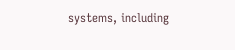systems, including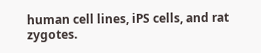human cell lines, iPS cells, and rat zygotes.